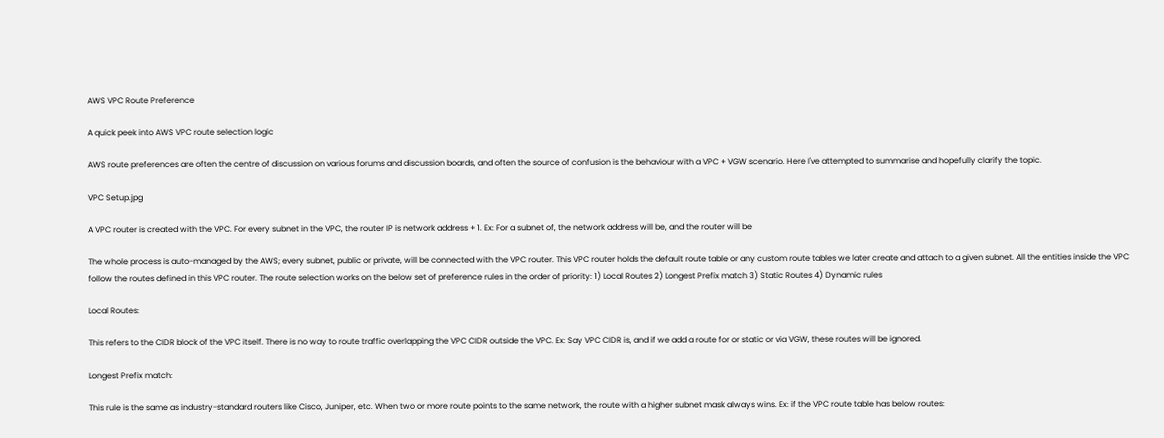AWS VPC Route Preference

A quick peek into AWS VPC route selection logic

AWS route preferences are often the centre of discussion on various forums and discussion boards, and often the source of confusion is the behaviour with a VPC + VGW scenario. Here I've attempted to summarise and hopefully clarify the topic.

VPC Setup.jpg

A VPC router is created with the VPC. For every subnet in the VPC, the router IP is network address + 1. Ex: For a subnet of, the network address will be, and the router will be

The whole process is auto-managed by the AWS; every subnet, public or private, will be connected with the VPC router. This VPC router holds the default route table or any custom route tables we later create and attach to a given subnet. All the entities inside the VPC follow the routes defined in this VPC router. The route selection works on the below set of preference rules in the order of priority: 1) Local Routes 2) Longest Prefix match 3) Static Routes 4) Dynamic rules

Local Routes:

This refers to the CIDR block of the VPC itself. There is no way to route traffic overlapping the VPC CIDR outside the VPC. Ex: Say VPC CIDR is, and if we add a route for or static or via VGW, these routes will be ignored.

Longest Prefix match:

This rule is the same as industry-standard routers like Cisco, Juniper, etc. When two or more route points to the same network, the route with a higher subnet mask always wins. Ex: if the VPC route table has below routes: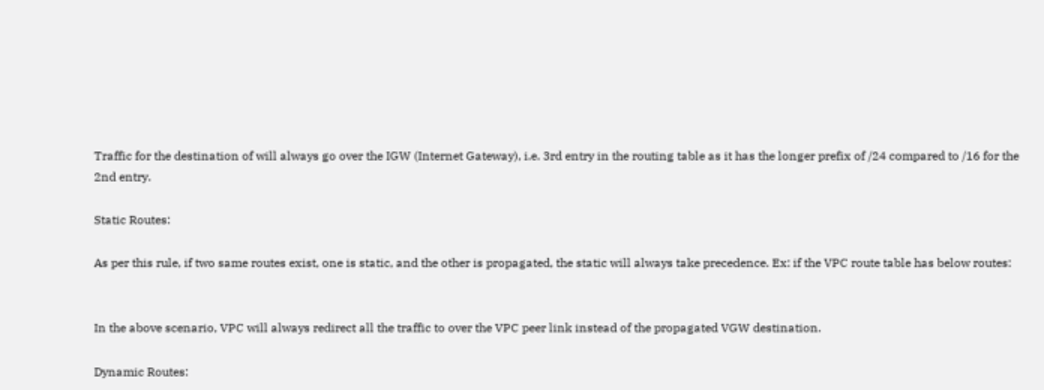Traffic for the destination of will always go over the IGW (Internet Gateway), i.e. 3rd entry in the routing table as it has the longer prefix of /24 compared to /16 for the 2nd entry.

Static Routes:

As per this rule, if two same routes exist, one is static, and the other is propagated, the static will always take precedence. Ex: if the VPC route table has below routes:


In the above scenario, VPC will always redirect all the traffic to over the VPC peer link instead of the propagated VGW destination.

Dynamic Routes: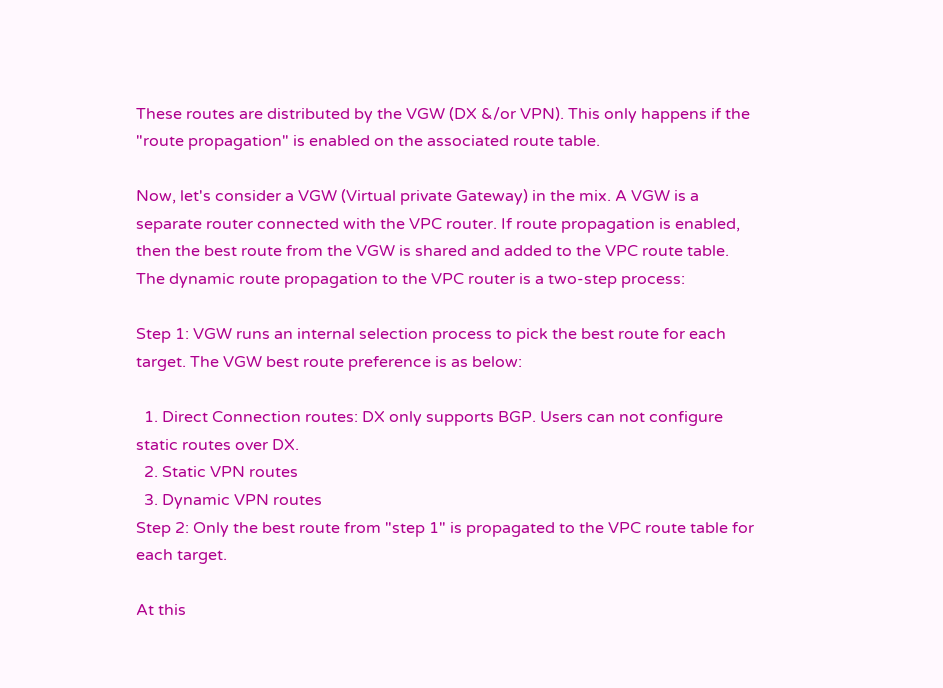These routes are distributed by the VGW (DX &/or VPN). This only happens if the "route propagation" is enabled on the associated route table.

Now, let's consider a VGW (Virtual private Gateway) in the mix. A VGW is a separate router connected with the VPC router. If route propagation is enabled, then the best route from the VGW is shared and added to the VPC route table. The dynamic route propagation to the VPC router is a two-step process:

Step 1: VGW runs an internal selection process to pick the best route for each target. The VGW best route preference is as below:

  1. Direct Connection routes: DX only supports BGP. Users can not configure static routes over DX.
  2. Static VPN routes
  3. Dynamic VPN routes
Step 2: Only the best route from "step 1" is propagated to the VPC route table for each target.

At this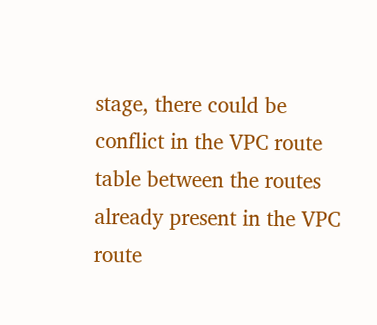stage, there could be conflict in the VPC route table between the routes already present in the VPC route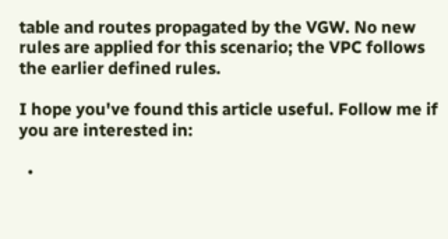table and routes propagated by the VGW. No new rules are applied for this scenario; the VPC follows the earlier defined rules.

I hope you've found this article useful. Follow me if you are interested in:

  •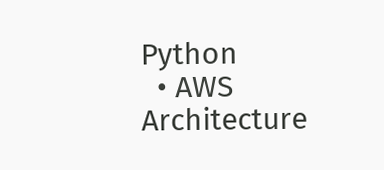Python
  • AWS Architecture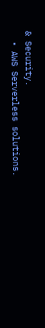& Security.
  • AWS Serverless solutions.